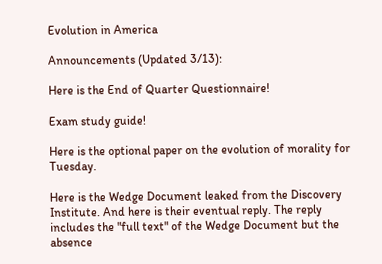Evolution in America

Announcements (Updated 3/13):

Here is the End of Quarter Questionnaire!

Exam study guide!

Here is the optional paper on the evolution of morality for Tuesday.

Here is the Wedge Document leaked from the Discovery Institute. And here is their eventual reply. The reply includes the "full text" of the Wedge Document but the absence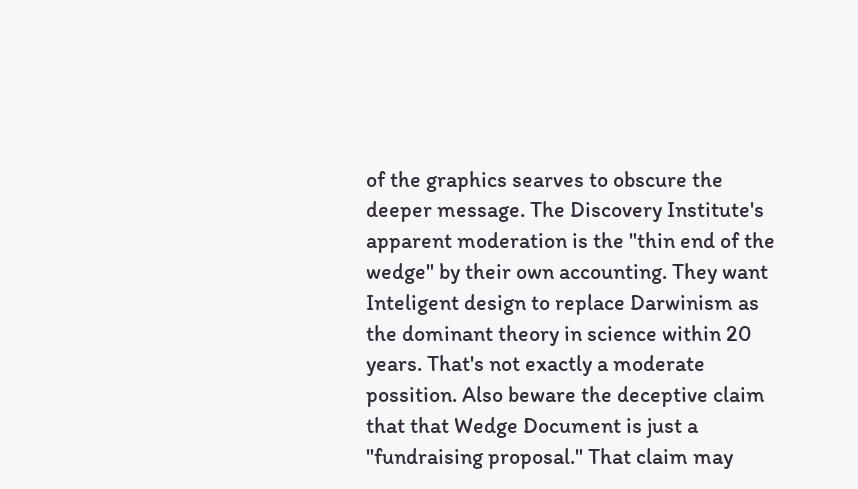of the graphics searves to obscure the deeper message. The Discovery Institute's apparent moderation is the "thin end of the wedge" by their own accounting. They want Inteligent design to replace Darwinism as the dominant theory in science within 20 years. That's not exactly a moderate possition. Also beware the deceptive claim that that Wedge Document is just a "fundraising proposal." That claim may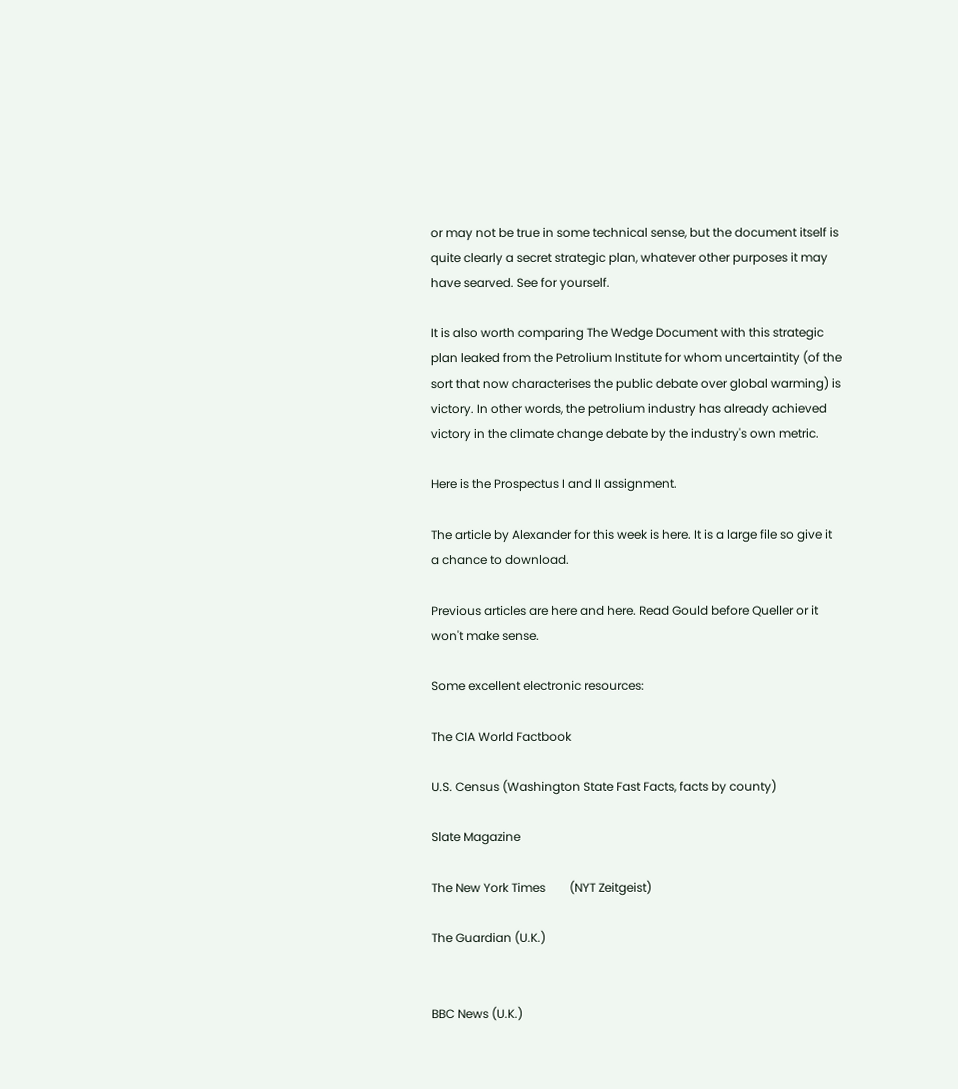or may not be true in some technical sense, but the document itself is quite clearly a secret strategic plan, whatever other purposes it may have searved. See for yourself.

It is also worth comparing The Wedge Document with this strategic plan leaked from the Petrolium Institute for whom uncertaintity (of the sort that now characterises the public debate over global warming) is victory. In other words, the petrolium industry has already achieved victory in the climate change debate by the industry's own metric.

Here is the Prospectus I and II assignment.

The article by Alexander for this week is here. It is a large file so give it a chance to download.

Previous articles are here and here. Read Gould before Queller or it won't make sense.

Some excellent electronic resources:

The CIA World Factbook

U.S. Census (Washington State Fast Facts, facts by county)

Slate Magazine

The New York Times        (NYT Zeitgeist)

The Guardian (U.K.)


BBC News (U.K.)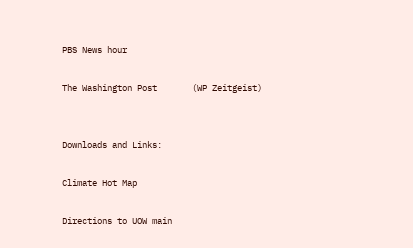PBS News hour

The Washington Post       (WP Zeitgeist)


Downloads and Links:

Climate Hot Map

Directions to UOW main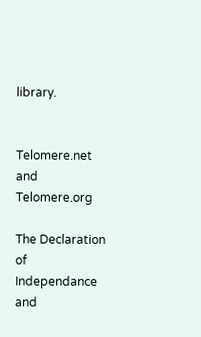library.


Telomere.net and Telomere.org

The Declaration of Independance and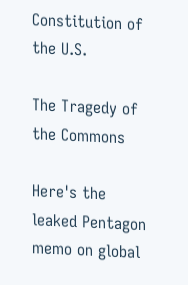Constitution of the U.S.

The Tragedy of the Commons

Here's the leaked Pentagon memo on global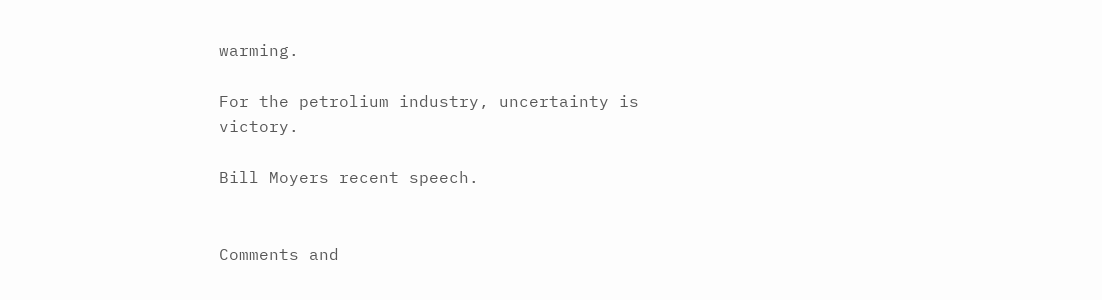warming.

For the petrolium industry, uncertainty is victory.

Bill Moyers recent speech.


Comments and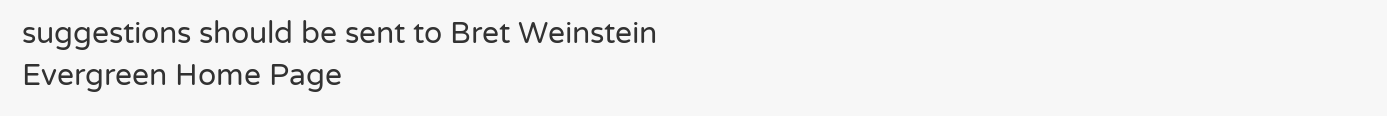suggestions should be sent to Bret Weinstein
Evergreen Home Page